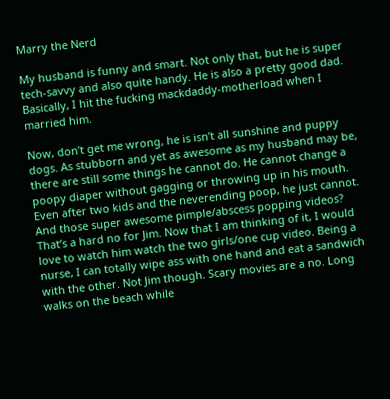Marry the Nerd

My husband is funny and smart. Not only that, but he is super tech-savvy and also quite handy. He is also a pretty good dad. Basically, I hit the fucking mackdaddy-motherload when I married him.

Now, don’t get me wrong, he is isn’t all sunshine and puppy dogs. As stubborn and yet as awesome as my husband may be, there are still some things he cannot do. He cannot change a poopy diaper without gagging or throwing up in his mouth. Even after two kids and the neverending poop, he just cannot.  And those super awesome pimple/abscess popping videos? That’s a hard no for Jim. Now that I am thinking of it, I would love to watch him watch the two girls/one cup video. Being a nurse, I can totally wipe ass with one hand and eat a sandwich with the other. Not Jim though. Scary movies are a no. Long walks on the beach while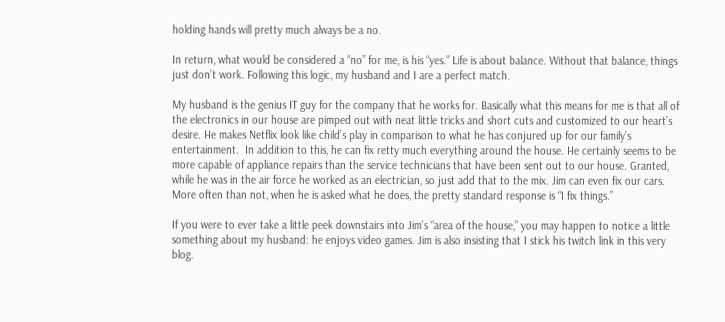holding hands will pretty much always be a no.

In return, what would be considered a “no” for me, is his “yes.” Life is about balance. Without that balance, things just don’t work. Following this logic, my husband and I are a perfect match.

My husband is the genius IT guy for the company that he works for. Basically what this means for me is that all of the electronics in our house are pimped out with neat little tricks and short cuts and customized to our heart’s desire. He makes Netflix look like child’s play in comparison to what he has conjured up for our family’s entertainment.  In addition to this, he can fix retty much everything around the house. He certainly seems to be more capable of appliance repairs than the service technicians that have been sent out to our house. Granted, while he was in the air force he worked as an electrician, so just add that to the mix. Jim can even fix our cars. More often than not, when he is asked what he does, the pretty standard response is “I fix things.”

If you were to ever take a little peek downstairs into Jim’s “area of the house,” you may happen to notice a little something about my husband: he enjoys video games. Jim is also insisting that I stick his twitch link in this very blog.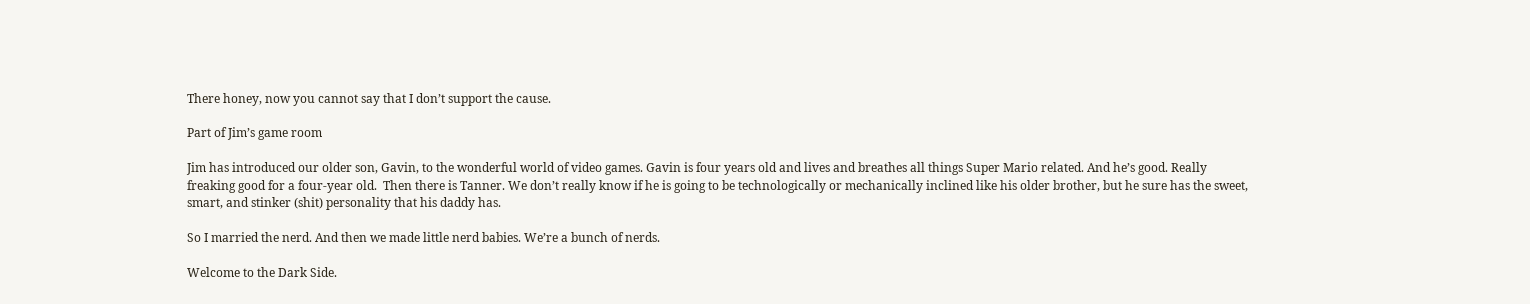There honey, now you cannot say that I don’t support the cause.

Part of Jim’s game room

Jim has introduced our older son, Gavin, to the wonderful world of video games. Gavin is four years old and lives and breathes all things Super Mario related. And he’s good. Really freaking good for a four-year old.  Then there is Tanner. We don’t really know if he is going to be technologically or mechanically inclined like his older brother, but he sure has the sweet, smart, and stinker (shit) personality that his daddy has.

So I married the nerd. And then we made little nerd babies. We’re a bunch of nerds.

Welcome to the Dark Side.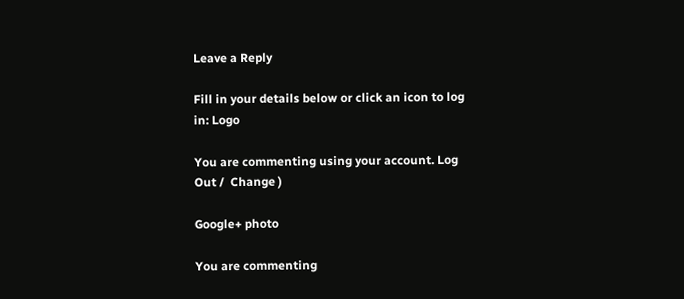Leave a Reply

Fill in your details below or click an icon to log in: Logo

You are commenting using your account. Log Out /  Change )

Google+ photo

You are commenting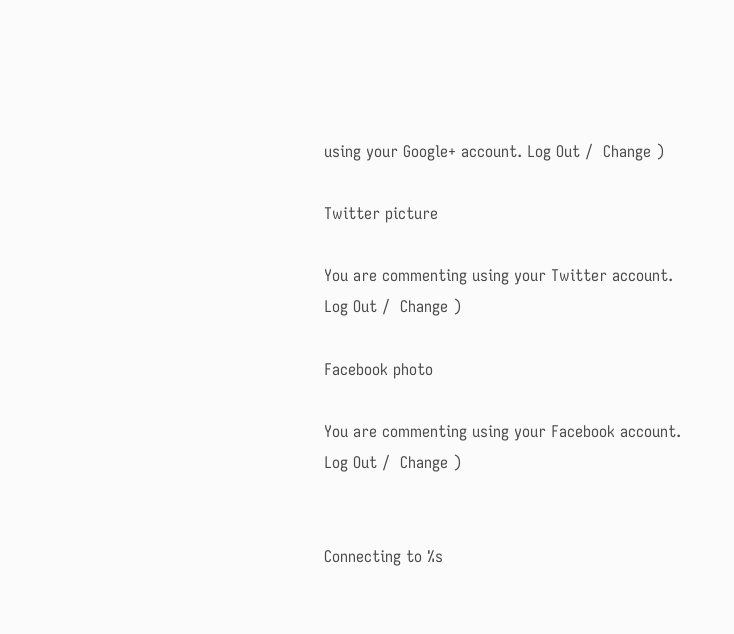using your Google+ account. Log Out /  Change )

Twitter picture

You are commenting using your Twitter account. Log Out /  Change )

Facebook photo

You are commenting using your Facebook account. Log Out /  Change )


Connecting to %s